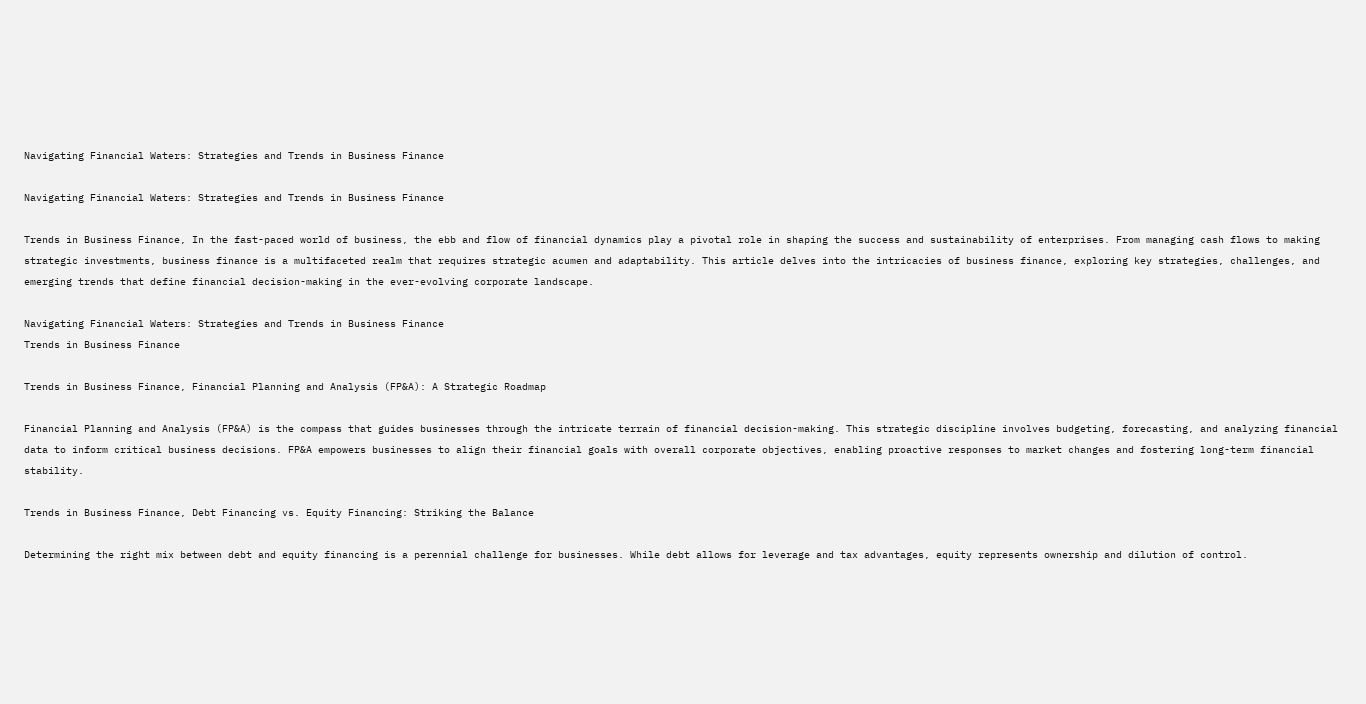Navigating Financial Waters: Strategies and Trends in Business Finance

Navigating Financial Waters: Strategies and Trends in Business Finance

Trends in Business Finance, In the fast-paced world of business, the ebb and flow of financial dynamics play a pivotal role in shaping the success and sustainability of enterprises. From managing cash flows to making strategic investments, business finance is a multifaceted realm that requires strategic acumen and adaptability. This article delves into the intricacies of business finance, exploring key strategies, challenges, and emerging trends that define financial decision-making in the ever-evolving corporate landscape.

Navigating Financial Waters: Strategies and Trends in Business Finance
Trends in Business Finance

Trends in Business Finance, Financial Planning and Analysis (FP&A): A Strategic Roadmap

Financial Planning and Analysis (FP&A) is the compass that guides businesses through the intricate terrain of financial decision-making. This strategic discipline involves budgeting, forecasting, and analyzing financial data to inform critical business decisions. FP&A empowers businesses to align their financial goals with overall corporate objectives, enabling proactive responses to market changes and fostering long-term financial stability.

Trends in Business Finance, Debt Financing vs. Equity Financing: Striking the Balance

Determining the right mix between debt and equity financing is a perennial challenge for businesses. While debt allows for leverage and tax advantages, equity represents ownership and dilution of control.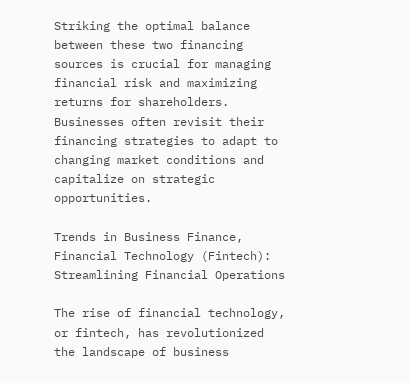Striking the optimal balance between these two financing sources is crucial for managing financial risk and maximizing returns for shareholders. Businesses often revisit their financing strategies to adapt to changing market conditions and capitalize on strategic opportunities.

Trends in Business Finance, Financial Technology (Fintech): Streamlining Financial Operations

The rise of financial technology, or fintech, has revolutionized the landscape of business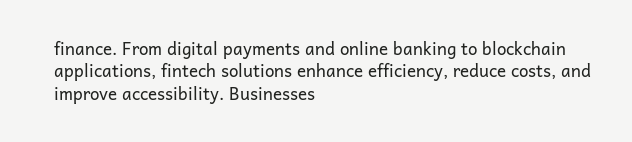finance. From digital payments and online banking to blockchain applications, fintech solutions enhance efficiency, reduce costs, and improve accessibility. Businesses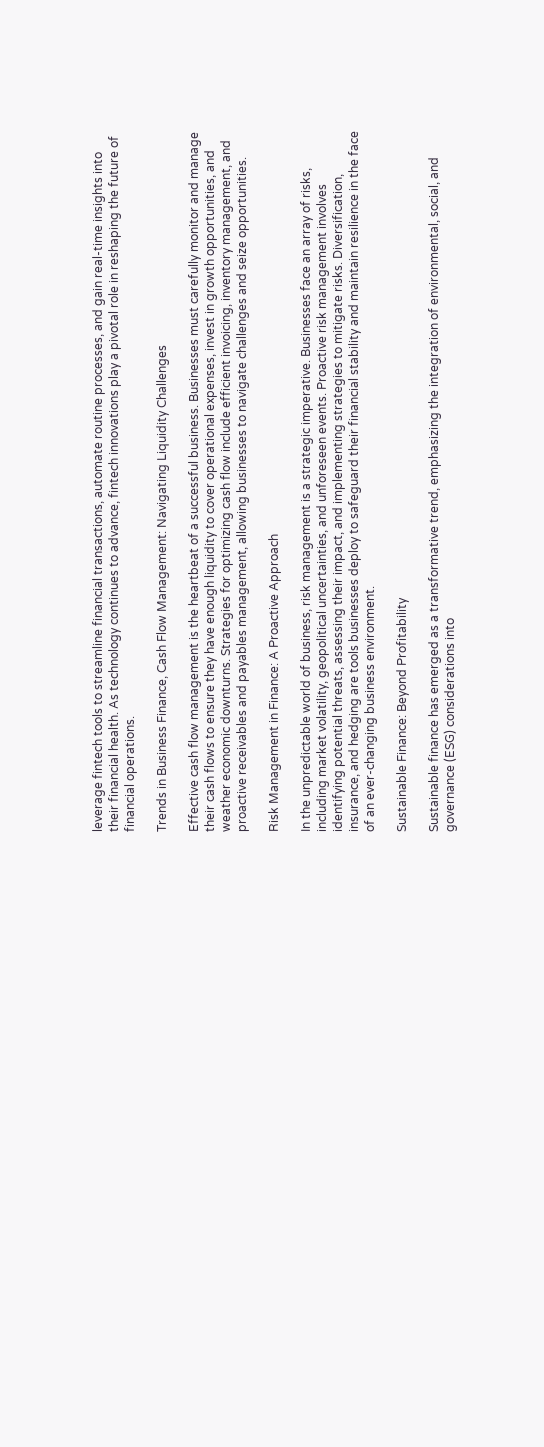leverage fintech tools to streamline financial transactions, automate routine processes, and gain real-time insights into their financial health. As technology continues to advance, fintech innovations play a pivotal role in reshaping the future of financial operations.

Trends in Business Finance, Cash Flow Management: Navigating Liquidity Challenges

Effective cash flow management is the heartbeat of a successful business. Businesses must carefully monitor and manage their cash flows to ensure they have enough liquidity to cover operational expenses, invest in growth opportunities, and weather economic downturns. Strategies for optimizing cash flow include efficient invoicing, inventory management, and proactive receivables and payables management, allowing businesses to navigate challenges and seize opportunities.

Risk Management in Finance: A Proactive Approach

In the unpredictable world of business, risk management is a strategic imperative. Businesses face an array of risks, including market volatility, geopolitical uncertainties, and unforeseen events. Proactive risk management involves identifying potential threats, assessing their impact, and implementing strategies to mitigate risks. Diversification, insurance, and hedging are tools businesses deploy to safeguard their financial stability and maintain resilience in the face of an ever-changing business environment.

Sustainable Finance: Beyond Profitability

Sustainable finance has emerged as a transformative trend, emphasizing the integration of environmental, social, and governance (ESG) considerations into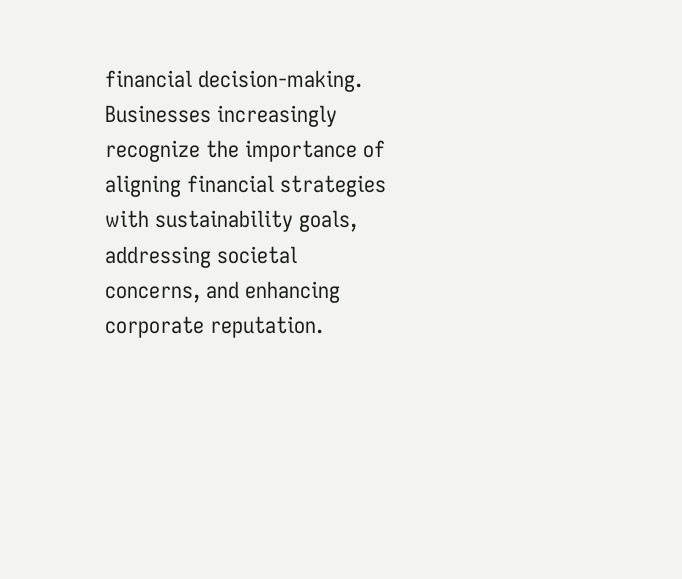financial decision-making. Businesses increasingly recognize the importance of aligning financial strategies with sustainability goals, addressing societal concerns, and enhancing corporate reputation.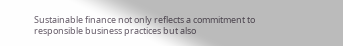Sustainable finance not only reflects a commitment to responsible business practices but also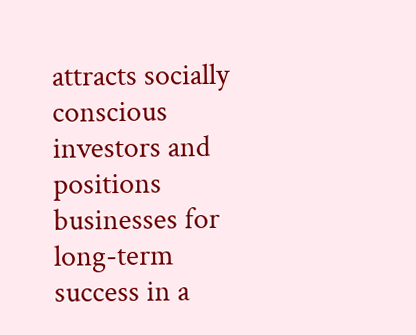attracts socially conscious investors and positions businesses for long-term success in a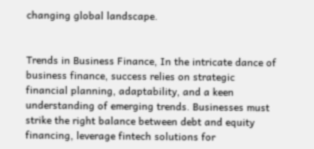changing global landscape.


Trends in Business Finance, In the intricate dance of business finance, success relies on strategic financial planning, adaptability, and a keen understanding of emerging trends. Businesses must strike the right balance between debt and equity financing, leverage fintech solutions for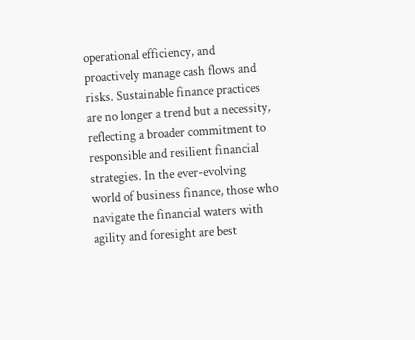operational efficiency, and proactively manage cash flows and risks. Sustainable finance practices are no longer a trend but a necessity, reflecting a broader commitment to responsible and resilient financial strategies. In the ever-evolving world of business finance, those who navigate the financial waters with agility and foresight are best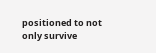positioned to not only survive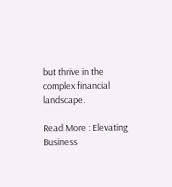but thrive in the complex financial landscape.

Read More : Elevating Business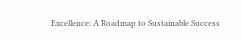Excellence: A Roadmap to Sustainable Success